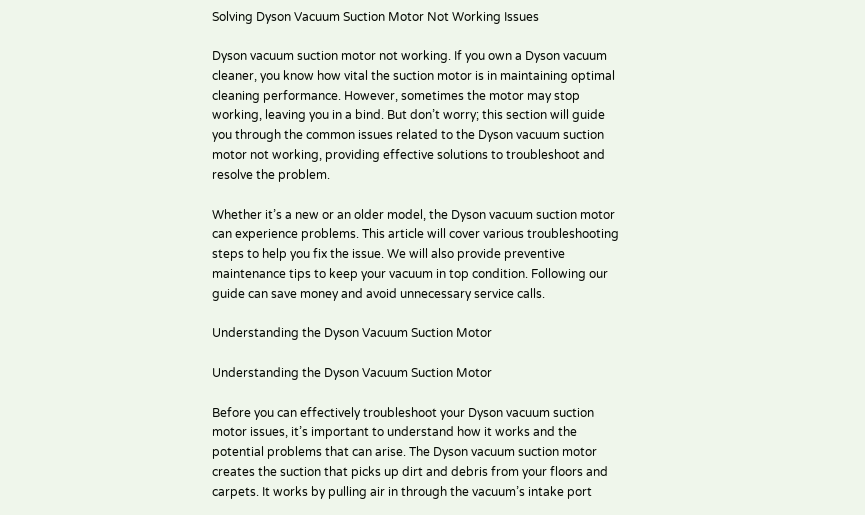Solving Dyson Vacuum Suction Motor Not Working Issues

Dyson vacuum suction motor not working. If you own a Dyson vacuum cleaner, you know how vital the suction motor is in maintaining optimal cleaning performance. However, sometimes the motor may stop working, leaving you in a bind. But don’t worry; this section will guide you through the common issues related to the Dyson vacuum suction motor not working, providing effective solutions to troubleshoot and resolve the problem.

Whether it’s a new or an older model, the Dyson vacuum suction motor can experience problems. This article will cover various troubleshooting steps to help you fix the issue. We will also provide preventive maintenance tips to keep your vacuum in top condition. Following our guide can save money and avoid unnecessary service calls.

Understanding the Dyson Vacuum Suction Motor

Understanding the Dyson Vacuum Suction Motor

Before you can effectively troubleshoot your Dyson vacuum suction motor issues, it’s important to understand how it works and the potential problems that can arise. The Dyson vacuum suction motor creates the suction that picks up dirt and debris from your floors and carpets. It works by pulling air in through the vacuum’s intake port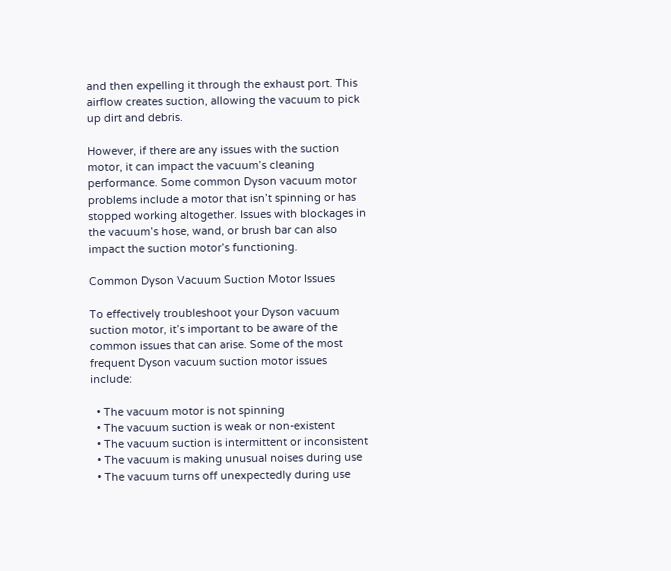and then expelling it through the exhaust port. This airflow creates suction, allowing the vacuum to pick up dirt and debris.

However, if there are any issues with the suction motor, it can impact the vacuum’s cleaning performance. Some common Dyson vacuum motor problems include a motor that isn’t spinning or has stopped working altogether. Issues with blockages in the vacuum’s hose, wand, or brush bar can also impact the suction motor’s functioning.

Common Dyson Vacuum Suction Motor Issues

To effectively troubleshoot your Dyson vacuum suction motor, it’s important to be aware of the common issues that can arise. Some of the most frequent Dyson vacuum suction motor issues include:

  • The vacuum motor is not spinning
  • The vacuum suction is weak or non-existent
  • The vacuum suction is intermittent or inconsistent
  • The vacuum is making unusual noises during use
  • The vacuum turns off unexpectedly during use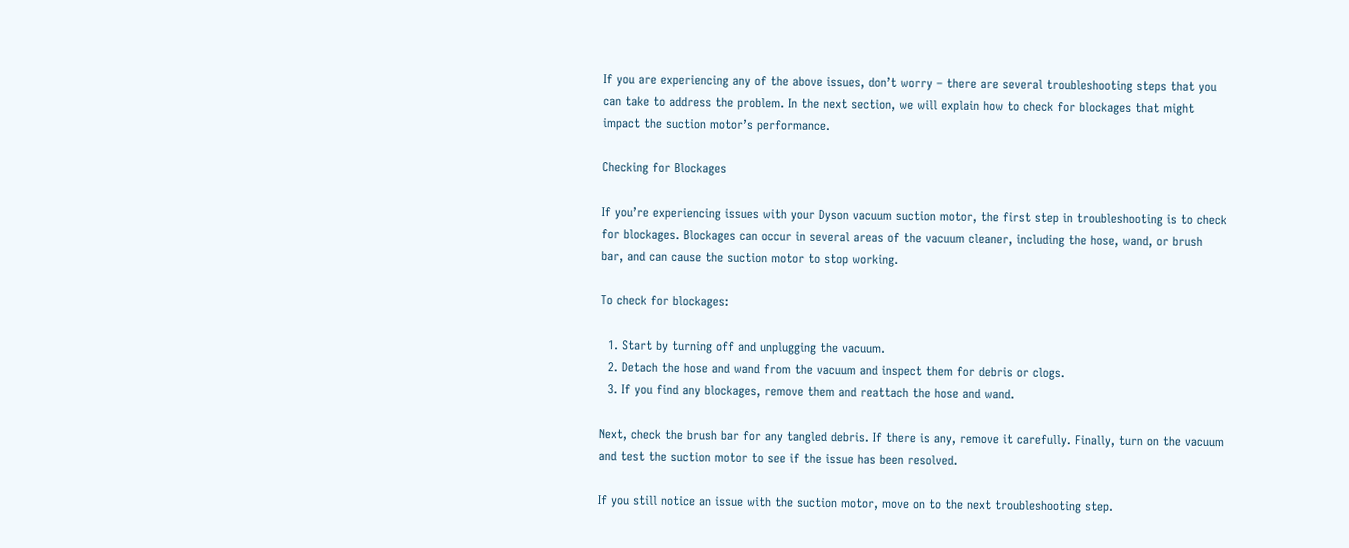If you are experiencing any of the above issues, don’t worry – there are several troubleshooting steps that you can take to address the problem. In the next section, we will explain how to check for blockages that might impact the suction motor’s performance.

Checking for Blockages

If you’re experiencing issues with your Dyson vacuum suction motor, the first step in troubleshooting is to check for blockages. Blockages can occur in several areas of the vacuum cleaner, including the hose, wand, or brush bar, and can cause the suction motor to stop working.

To check for blockages:

  1. Start by turning off and unplugging the vacuum.
  2. Detach the hose and wand from the vacuum and inspect them for debris or clogs.
  3. If you find any blockages, remove them and reattach the hose and wand.

Next, check the brush bar for any tangled debris. If there is any, remove it carefully. Finally, turn on the vacuum and test the suction motor to see if the issue has been resolved.

If you still notice an issue with the suction motor, move on to the next troubleshooting step.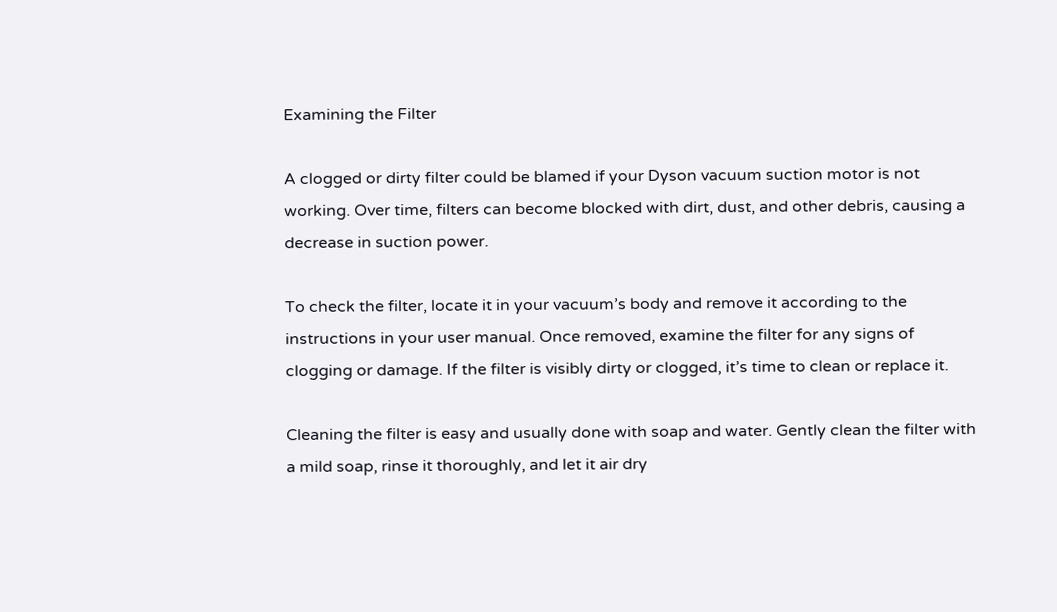Examining the Filter

A clogged or dirty filter could be blamed if your Dyson vacuum suction motor is not working. Over time, filters can become blocked with dirt, dust, and other debris, causing a decrease in suction power.

To check the filter, locate it in your vacuum’s body and remove it according to the instructions in your user manual. Once removed, examine the filter for any signs of clogging or damage. If the filter is visibly dirty or clogged, it’s time to clean or replace it.

Cleaning the filter is easy and usually done with soap and water. Gently clean the filter with a mild soap, rinse it thoroughly, and let it air dry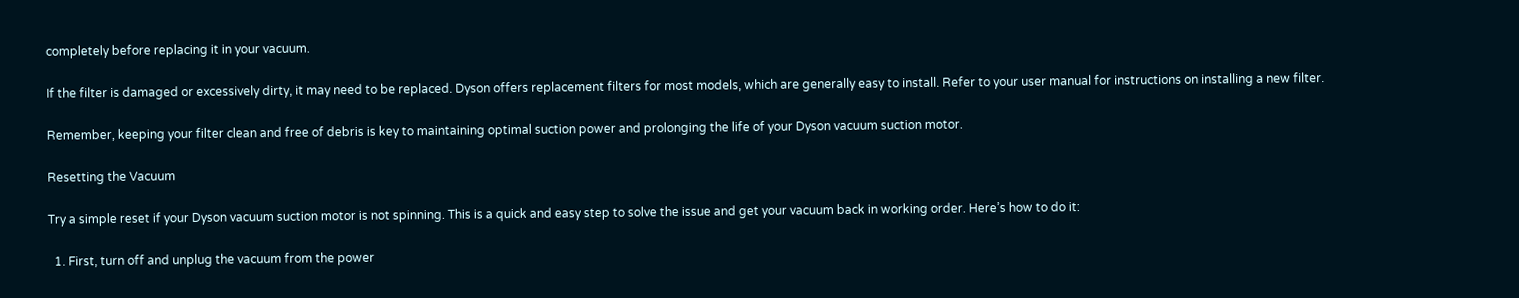completely before replacing it in your vacuum.

If the filter is damaged or excessively dirty, it may need to be replaced. Dyson offers replacement filters for most models, which are generally easy to install. Refer to your user manual for instructions on installing a new filter.

Remember, keeping your filter clean and free of debris is key to maintaining optimal suction power and prolonging the life of your Dyson vacuum suction motor.

Resetting the Vacuum

Try a simple reset if your Dyson vacuum suction motor is not spinning. This is a quick and easy step to solve the issue and get your vacuum back in working order. Here’s how to do it:

  1. First, turn off and unplug the vacuum from the power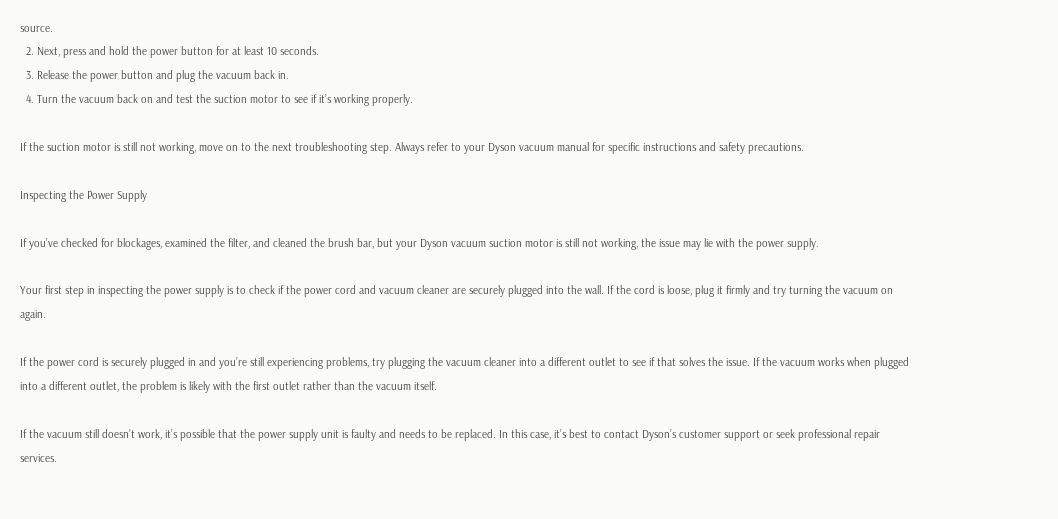source.
  2. Next, press and hold the power button for at least 10 seconds.
  3. Release the power button and plug the vacuum back in.
  4. Turn the vacuum back on and test the suction motor to see if it’s working properly.

If the suction motor is still not working, move on to the next troubleshooting step. Always refer to your Dyson vacuum manual for specific instructions and safety precautions.

Inspecting the Power Supply

If you’ve checked for blockages, examined the filter, and cleaned the brush bar, but your Dyson vacuum suction motor is still not working, the issue may lie with the power supply.

Your first step in inspecting the power supply is to check if the power cord and vacuum cleaner are securely plugged into the wall. If the cord is loose, plug it firmly and try turning the vacuum on again.

If the power cord is securely plugged in and you’re still experiencing problems, try plugging the vacuum cleaner into a different outlet to see if that solves the issue. If the vacuum works when plugged into a different outlet, the problem is likely with the first outlet rather than the vacuum itself.

If the vacuum still doesn’t work, it’s possible that the power supply unit is faulty and needs to be replaced. In this case, it’s best to contact Dyson’s customer support or seek professional repair services.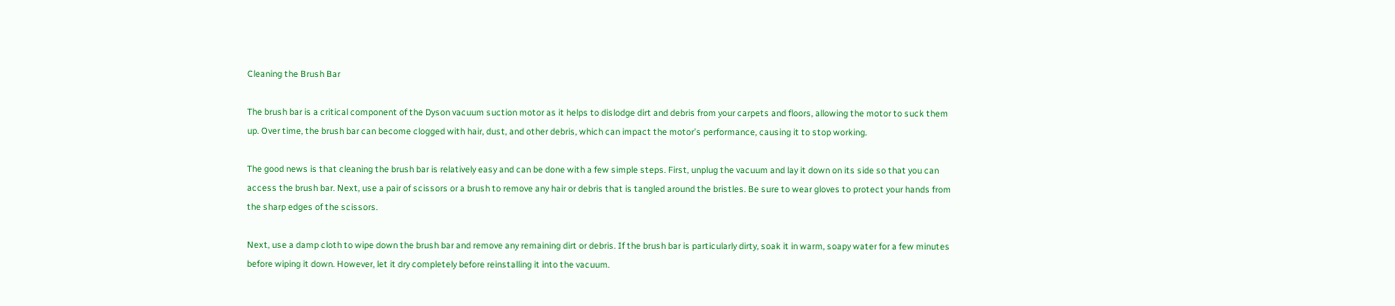Cleaning the Brush Bar

The brush bar is a critical component of the Dyson vacuum suction motor as it helps to dislodge dirt and debris from your carpets and floors, allowing the motor to suck them up. Over time, the brush bar can become clogged with hair, dust, and other debris, which can impact the motor’s performance, causing it to stop working.

The good news is that cleaning the brush bar is relatively easy and can be done with a few simple steps. First, unplug the vacuum and lay it down on its side so that you can access the brush bar. Next, use a pair of scissors or a brush to remove any hair or debris that is tangled around the bristles. Be sure to wear gloves to protect your hands from the sharp edges of the scissors.

Next, use a damp cloth to wipe down the brush bar and remove any remaining dirt or debris. If the brush bar is particularly dirty, soak it in warm, soapy water for a few minutes before wiping it down. However, let it dry completely before reinstalling it into the vacuum.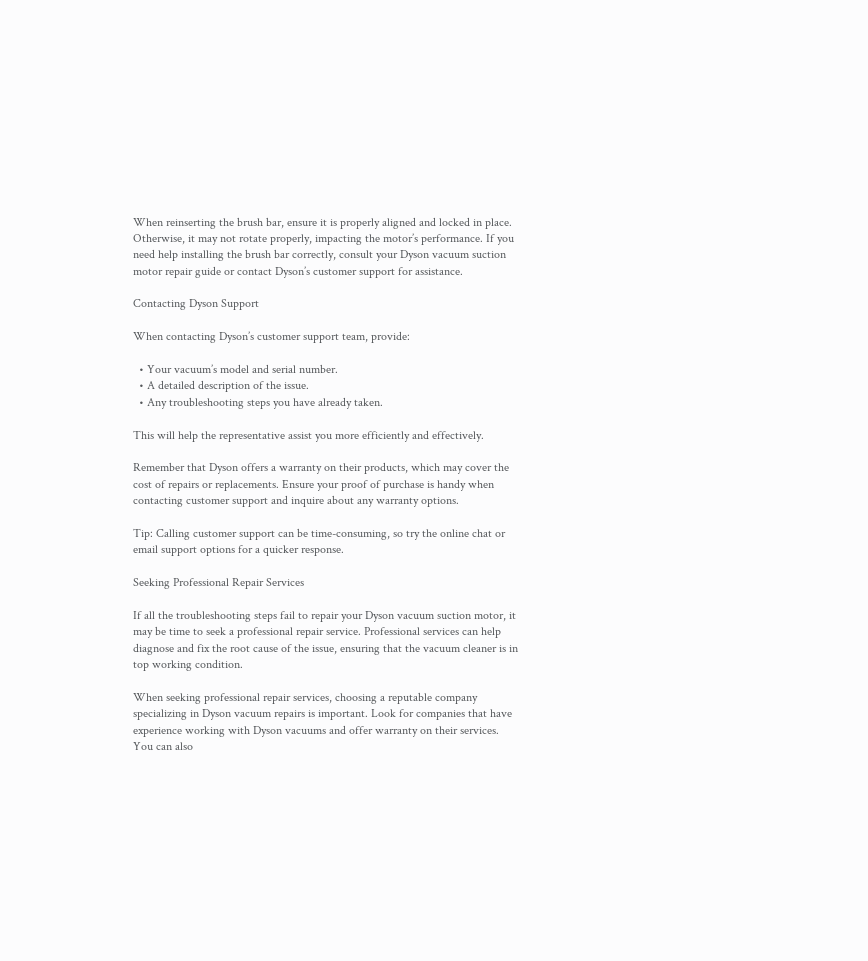When reinserting the brush bar, ensure it is properly aligned and locked in place. Otherwise, it may not rotate properly, impacting the motor’s performance. If you need help installing the brush bar correctly, consult your Dyson vacuum suction motor repair guide or contact Dyson’s customer support for assistance.

Contacting Dyson Support

When contacting Dyson’s customer support team, provide:

  • Your vacuum’s model and serial number.
  • A detailed description of the issue.
  • Any troubleshooting steps you have already taken.

This will help the representative assist you more efficiently and effectively.

Remember that Dyson offers a warranty on their products, which may cover the cost of repairs or replacements. Ensure your proof of purchase is handy when contacting customer support and inquire about any warranty options.

Tip: Calling customer support can be time-consuming, so try the online chat or email support options for a quicker response.

Seeking Professional Repair Services

If all the troubleshooting steps fail to repair your Dyson vacuum suction motor, it may be time to seek a professional repair service. Professional services can help diagnose and fix the root cause of the issue, ensuring that the vacuum cleaner is in top working condition.

When seeking professional repair services, choosing a reputable company specializing in Dyson vacuum repairs is important. Look for companies that have experience working with Dyson vacuums and offer warranty on their services. You can also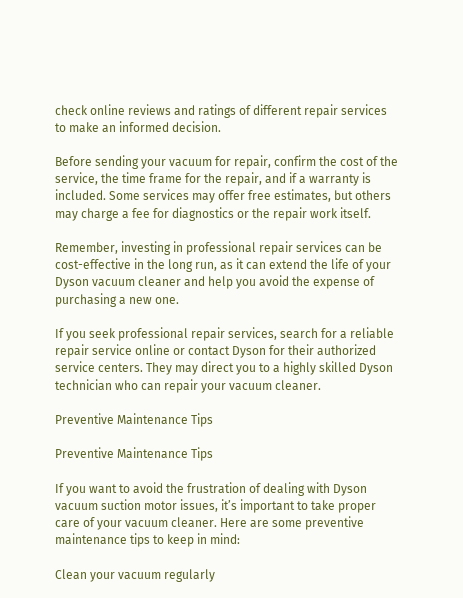check online reviews and ratings of different repair services to make an informed decision.

Before sending your vacuum for repair, confirm the cost of the service, the time frame for the repair, and if a warranty is included. Some services may offer free estimates, but others may charge a fee for diagnostics or the repair work itself.

Remember, investing in professional repair services can be cost-effective in the long run, as it can extend the life of your Dyson vacuum cleaner and help you avoid the expense of purchasing a new one.

If you seek professional repair services, search for a reliable repair service online or contact Dyson for their authorized service centers. They may direct you to a highly skilled Dyson technician who can repair your vacuum cleaner.

Preventive Maintenance Tips

Preventive Maintenance Tips

If you want to avoid the frustration of dealing with Dyson vacuum suction motor issues, it’s important to take proper care of your vacuum cleaner. Here are some preventive maintenance tips to keep in mind:

Clean your vacuum regularly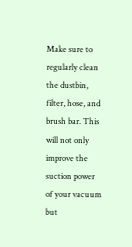Make sure to regularly clean the dustbin, filter, hose, and brush bar. This will not only improve the suction power of your vacuum but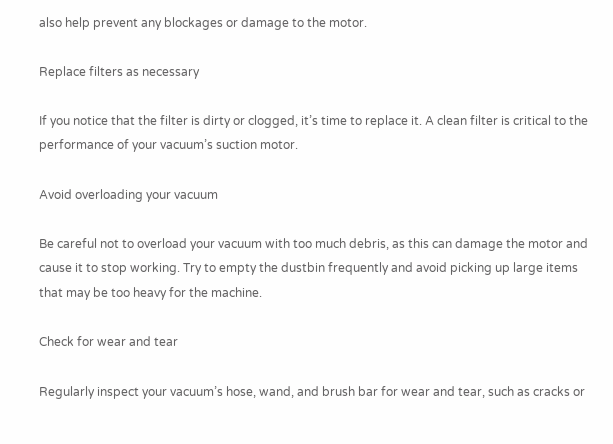also help prevent any blockages or damage to the motor.

Replace filters as necessary

If you notice that the filter is dirty or clogged, it’s time to replace it. A clean filter is critical to the performance of your vacuum’s suction motor.

Avoid overloading your vacuum

Be careful not to overload your vacuum with too much debris, as this can damage the motor and cause it to stop working. Try to empty the dustbin frequently and avoid picking up large items that may be too heavy for the machine.

Check for wear and tear

Regularly inspect your vacuum’s hose, wand, and brush bar for wear and tear, such as cracks or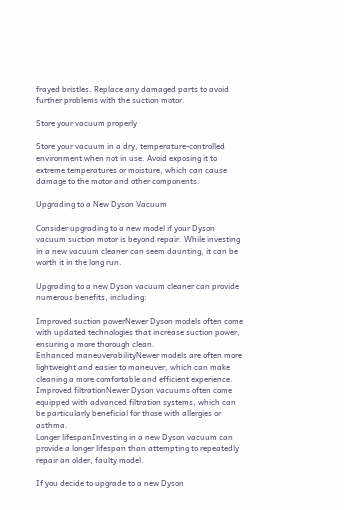frayed bristles. Replace any damaged parts to avoid further problems with the suction motor.

Store your vacuum properly

Store your vacuum in a dry, temperature-controlled environment when not in use. Avoid exposing it to extreme temperatures or moisture, which can cause damage to the motor and other components.

Upgrading to a New Dyson Vacuum

Consider upgrading to a new model if your Dyson vacuum suction motor is beyond repair. While investing in a new vacuum cleaner can seem daunting, it can be worth it in the long run.

Upgrading to a new Dyson vacuum cleaner can provide numerous benefits, including:

Improved suction powerNewer Dyson models often come with updated technologies that increase suction power, ensuring a more thorough clean.
Enhanced maneuverabilityNewer models are often more lightweight and easier to maneuver, which can make cleaning a more comfortable and efficient experience.
Improved filtrationNewer Dyson vacuums often come equipped with advanced filtration systems, which can be particularly beneficial for those with allergies or asthma.
Longer lifespanInvesting in a new Dyson vacuum can provide a longer lifespan than attempting to repeatedly repair an older, faulty model.

If you decide to upgrade to a new Dyson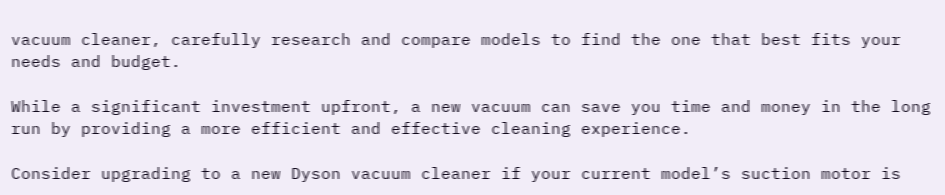vacuum cleaner, carefully research and compare models to find the one that best fits your needs and budget.

While a significant investment upfront, a new vacuum can save you time and money in the long run by providing a more efficient and effective cleaning experience.

Consider upgrading to a new Dyson vacuum cleaner if your current model’s suction motor is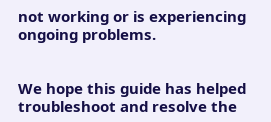not working or is experiencing ongoing problems.


We hope this guide has helped troubleshoot and resolve the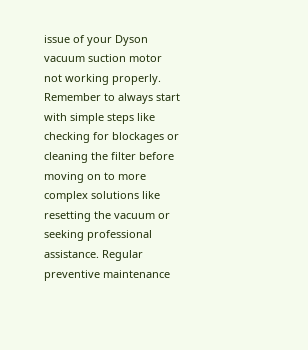issue of your Dyson vacuum suction motor not working properly. Remember to always start with simple steps like checking for blockages or cleaning the filter before moving on to more complex solutions like resetting the vacuum or seeking professional assistance. Regular preventive maintenance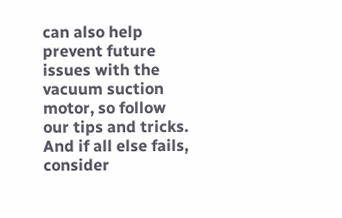can also help prevent future issues with the vacuum suction motor, so follow our tips and tricks. And if all else fails, consider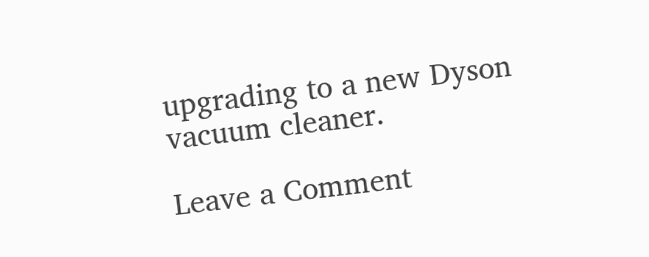upgrading to a new Dyson vacuum cleaner.

Leave a Comment